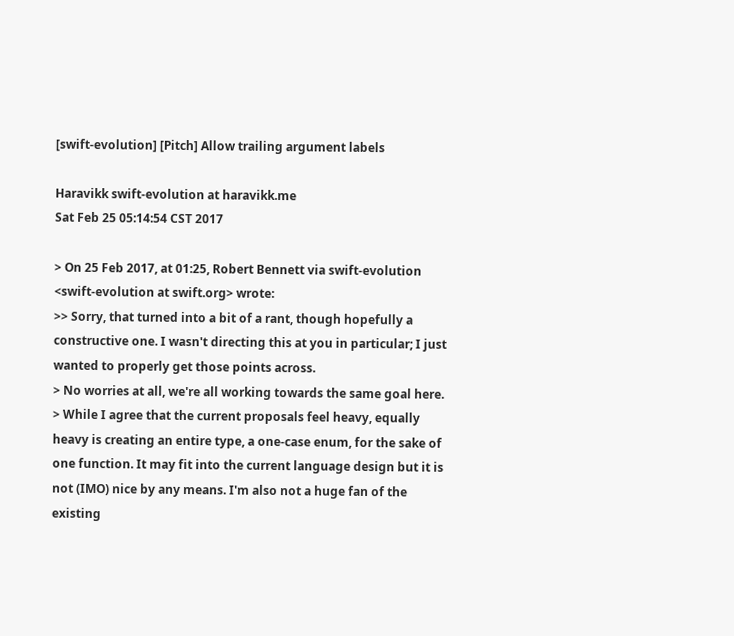[swift-evolution] [Pitch] Allow trailing argument labels

Haravikk swift-evolution at haravikk.me
Sat Feb 25 05:14:54 CST 2017

> On 25 Feb 2017, at 01:25, Robert Bennett via swift-evolution <swift-evolution at swift.org> wrote:
>> Sorry, that turned into a bit of a rant, though hopefully a constructive one. I wasn't directing this at you in particular; I just wanted to properly get those points across.
> No worries at all, we're all working towards the same goal here.
> While I agree that the current proposals feel heavy, equally heavy is creating an entire type, a one-case enum, for the sake of one function. It may fit into the current language design but it is not (IMO) nice by any means. I'm also not a huge fan of the existing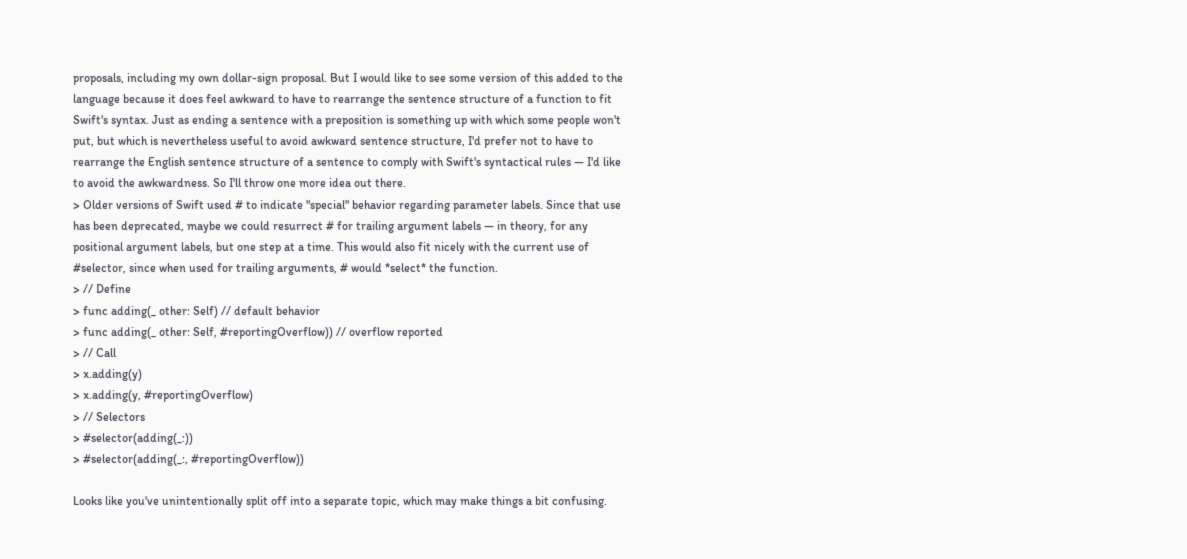proposals, including my own dollar-sign proposal. But I would like to see some version of this added to the language because it does feel awkward to have to rearrange the sentence structure of a function to fit Swift's syntax. Just as ending a sentence with a preposition is something up with which some people won't put, but which is nevertheless useful to avoid awkward sentence structure, I'd prefer not to have to rearrange the English sentence structure of a sentence to comply with Swift's syntactical rules — I'd like to avoid the awkwardness. So I'll throw one more idea out there.
> Older versions of Swift used # to indicate "special" behavior regarding parameter labels. Since that use has been deprecated, maybe we could resurrect # for trailing argument labels — in theory, for any positional argument labels, but one step at a time. This would also fit nicely with the current use of #selector, since when used for trailing arguments, # would *select* the function.
> // Define
> func adding(_ other: Self) // default behavior
> func adding(_ other: Self, #reportingOverflow)) // overflow reported
> // Call
> x.adding(y)
> x.adding(y, #reportingOverflow)
> // Selectors
> #selector(adding(_:))
> #selector(adding(_:, #reportingOverflow))

Looks like you've unintentionally split off into a separate topic, which may make things a bit confusing.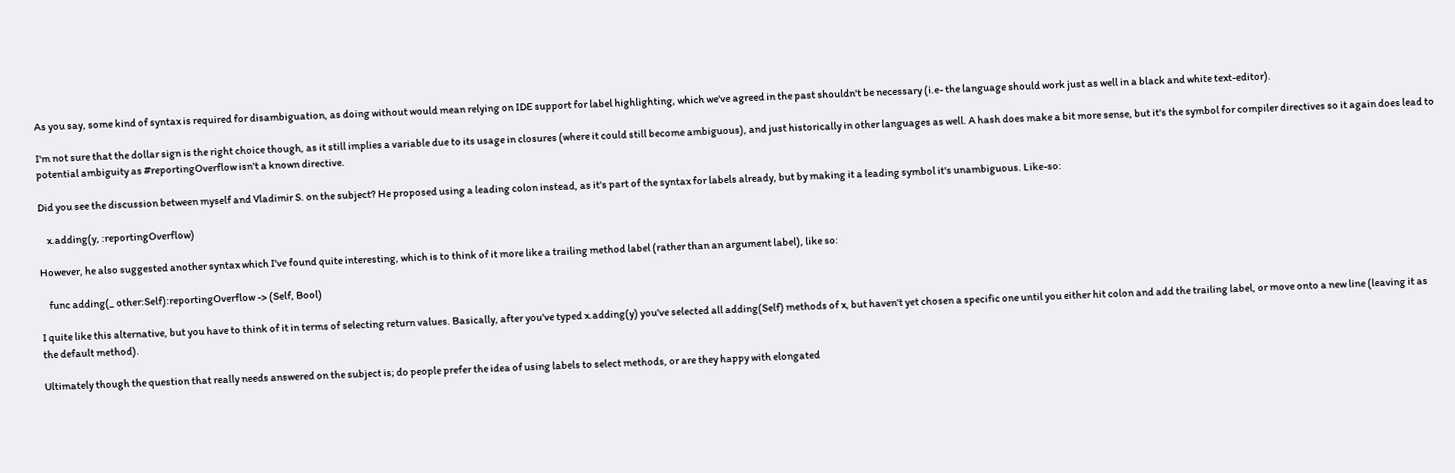As you say, some kind of syntax is required for disambiguation, as doing without would mean relying on IDE support for label highlighting, which we've agreed in the past shouldn't be necessary (i.e- the language should work just as well in a black and white text-editor).

I'm not sure that the dollar sign is the right choice though, as it still implies a variable due to its usage in closures (where it could still become ambiguous), and just historically in other languages as well. A hash does make a bit more sense, but it's the symbol for compiler directives so it again does lead to potential ambiguity as #reportingOverflow isn't a known directive.

Did you see the discussion between myself and Vladimir S. on the subject? He proposed using a leading colon instead, as it's part of the syntax for labels already, but by making it a leading symbol it's unambiguous. Like-so:

    x.adding(y, :reportingOverflow)

However, he also suggested another syntax which I've found quite interesting, which is to think of it more like a trailing method label (rather than an argument label), like so:

    func adding(_ other:Self):reportingOverflow -> (Self, Bool)

I quite like this alternative, but you have to think of it in terms of selecting return values. Basically, after you've typed x.adding(y) you've selected all adding(Self) methods of x, but haven't yet chosen a specific one until you either hit colon and add the trailing label, or move onto a new line (leaving it as the default method).

Ultimately though the question that really needs answered on the subject is; do people prefer the idea of using labels to select methods, or are they happy with elongated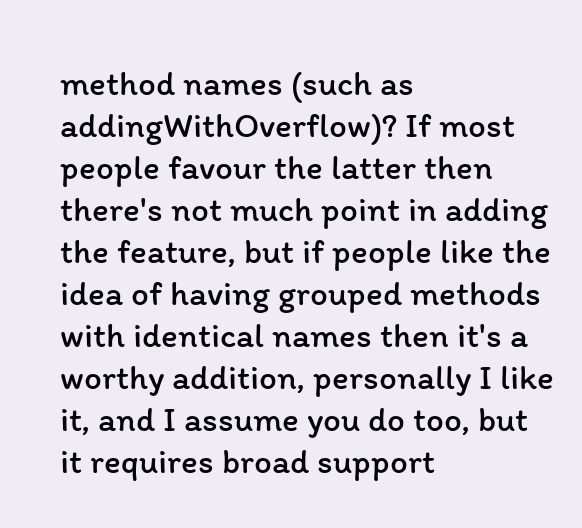method names (such as addingWithOverflow)? If most people favour the latter then there's not much point in adding the feature, but if people like the idea of having grouped methods with identical names then it's a worthy addition, personally I like it, and I assume you do too, but it requires broad support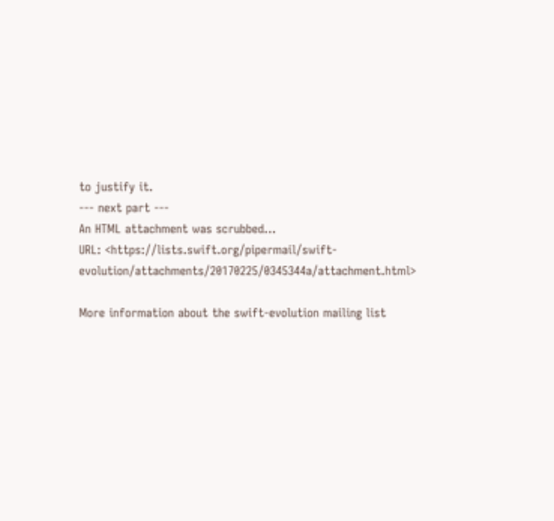to justify it.
--- next part ---
An HTML attachment was scrubbed...
URL: <https://lists.swift.org/pipermail/swift-evolution/attachments/20170225/0345344a/attachment.html>

More information about the swift-evolution mailing list